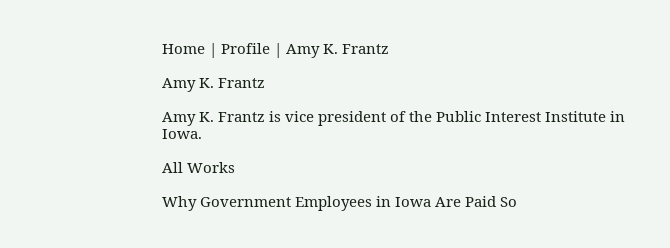Home | Profile | Amy K. Frantz

Amy K. Frantz

Amy K. Frantz is vice president of the Public Interest Institute in Iowa.

All Works

Why Government Employees in Iowa Are Paid So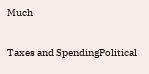Much

Taxes and SpendingPolitical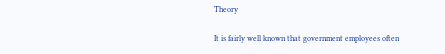Theory

It is fairly well known that government employees often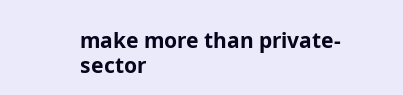make more than private-sector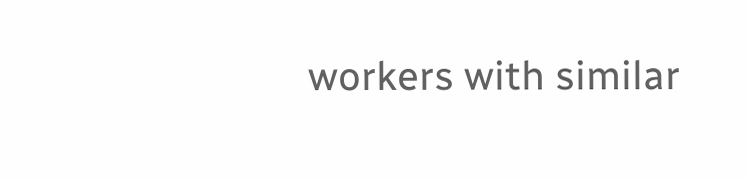workers with similar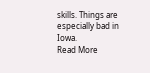skills. Things are especially bad in Iowa.
Read More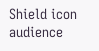Shield icon audience